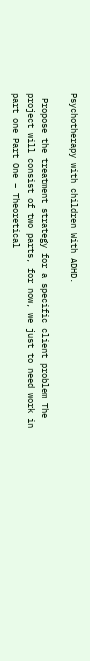Psychotherapy with children With ADHD.

 Propose the treatment strategy for a specific client problem The project will consist of two parts, for now, we just to need work in part one Part One – Theoretical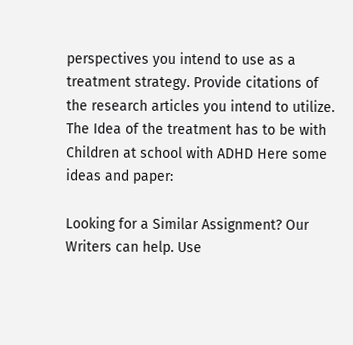perspectives you intend to use as a treatment strategy. Provide citations of the research articles you intend to utilize. The Idea of the treatment has to be with Children at school with ADHD Here some ideas and paper:

Looking for a Similar Assignment? Our Writers can help. Use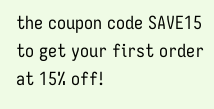the coupon code SAVE15 to get your first order at 15% off!